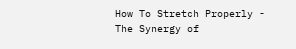How To Stretch Properly - The Synergy of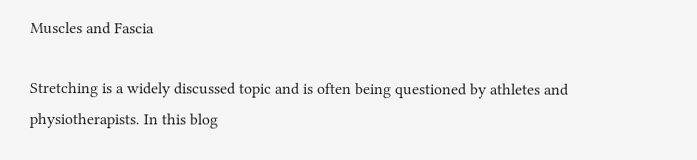Muscles and Fascia

Stretching is a widely discussed topic and is often being questioned by athletes and physiotherapists. In this blog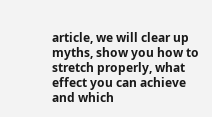article, we will clear up myths, show you how to stretch properly, what effect you can achieve and which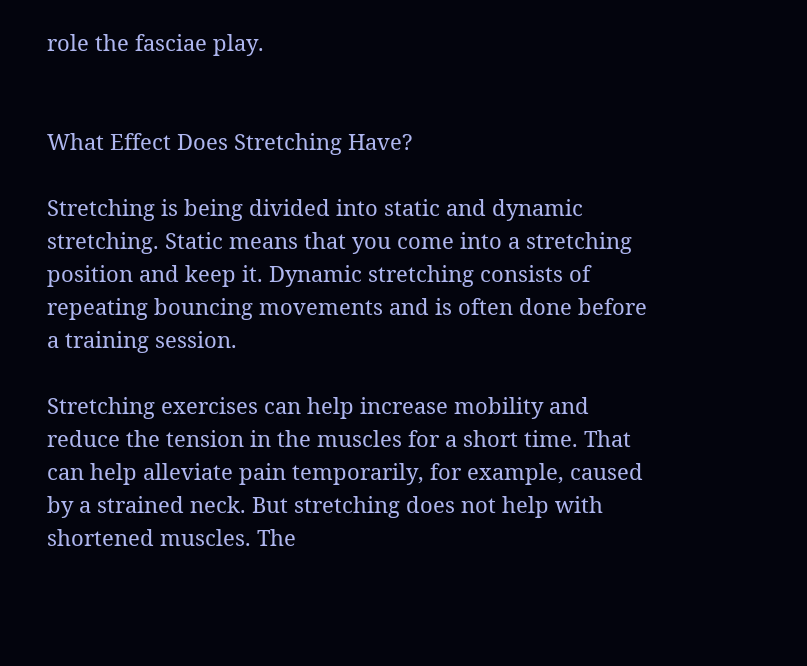role the fasciae play.


What Effect Does Stretching Have?

Stretching is being divided into static and dynamic stretching. Static means that you come into a stretching position and keep it. Dynamic stretching consists of repeating bouncing movements and is often done before a training session.

Stretching exercises can help increase mobility and reduce the tension in the muscles for a short time. That can help alleviate pain temporarily, for example, caused by a strained neck. But stretching does not help with shortened muscles. The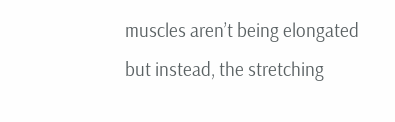muscles aren’t being elongated but instead, the stretching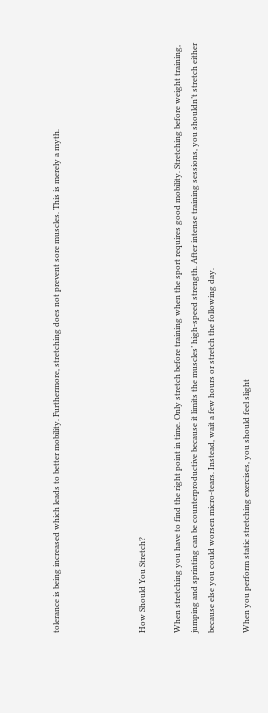tolerance is being increased which leads to better mobility. Furthermore, stretching does not prevent sore muscles. This is merely a myth.




How Should You Stretch?

When stretching you have to find the right point in time. Only stretch before training when the sport requires good mobility. Stretching before weight training, jumping and sprinting can be counterproductive because it limits the muscles’ high-speed strength. After intense training sessions, you shouldn’t stretch either because else you could worsen micro-tears. Instead, wait a few hours or stretch the following day.

When you perform static stretching exercises, you should feel slight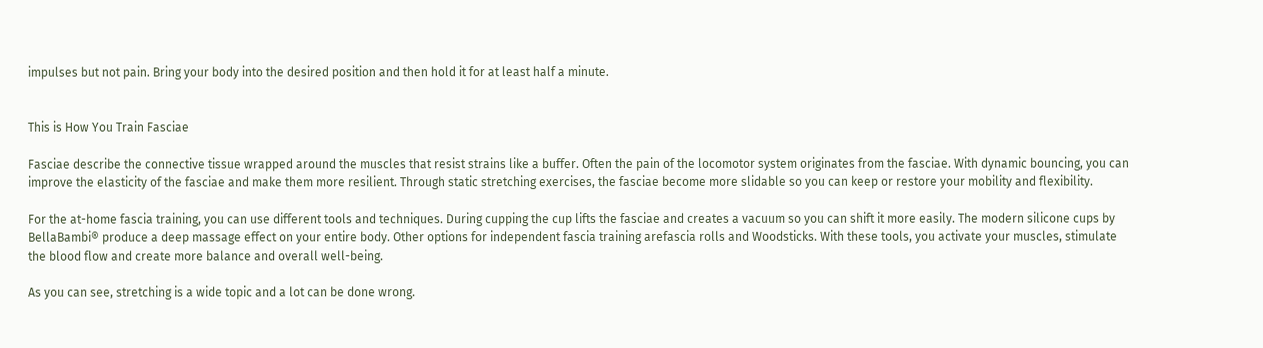impulses but not pain. Bring your body into the desired position and then hold it for at least half a minute.


This is How You Train Fasciae

Fasciae describe the connective tissue wrapped around the muscles that resist strains like a buffer. Often the pain of the locomotor system originates from the fasciae. With dynamic bouncing, you can improve the elasticity of the fasciae and make them more resilient. Through static stretching exercises, the fasciae become more slidable so you can keep or restore your mobility and flexibility.

For the at-home fascia training, you can use different tools and techniques. During cupping the cup lifts the fasciae and creates a vacuum so you can shift it more easily. The modern silicone cups by BellaBambi® produce a deep massage effect on your entire body. Other options for independent fascia training arefascia rolls and Woodsticks. With these tools, you activate your muscles, stimulate the blood flow and create more balance and overall well-being.

As you can see, stretching is a wide topic and a lot can be done wrong.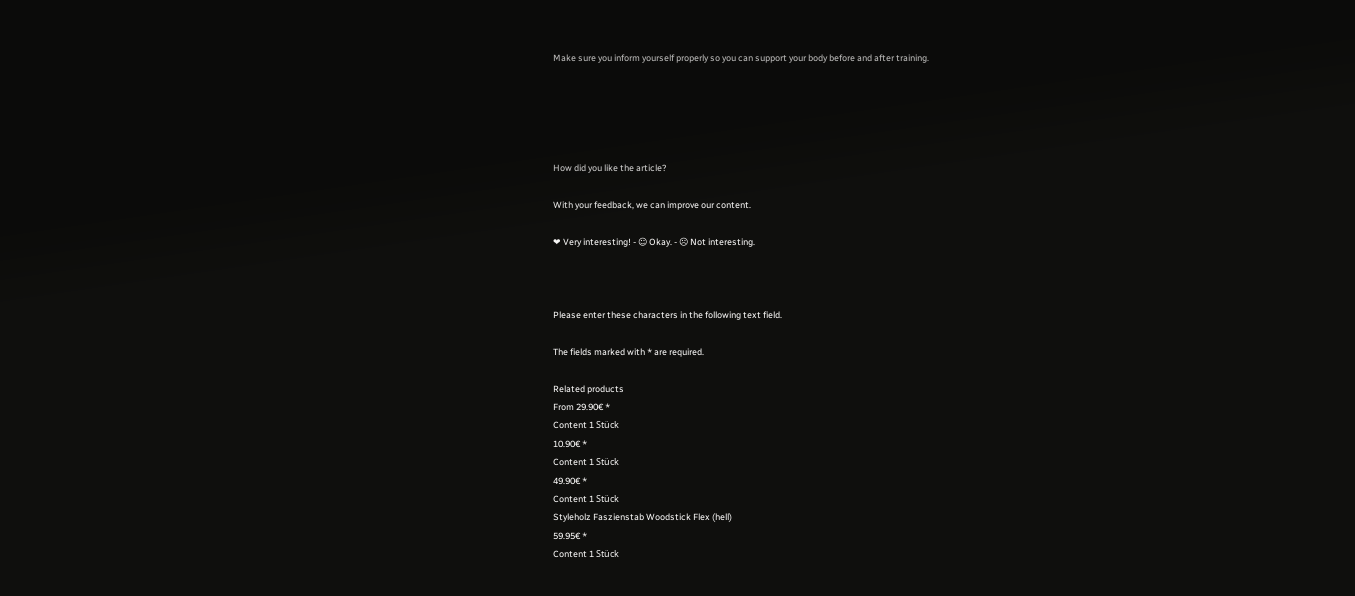Make sure you inform yourself properly so you can support your body before and after training.





How did you like the article?

With your feedback, we can improve our content.

❤ Very interesting! - ☺ Okay. - ☹ Not interesting.



Please enter these characters in the following text field.

The fields marked with * are required.

Related products
From 29.90€ *
Content 1 Stück
10.90€ *
Content 1 Stück
49.90€ *
Content 1 Stück
Styleholz Faszienstab Woodstick Flex (hell)
59.95€ *
Content 1 Stück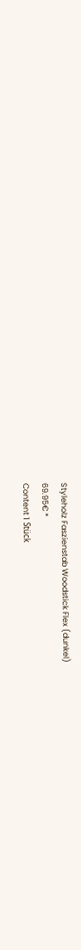Styleholz Faszienstab Woodstick Flex (dunkel)
69.95€ *
Content 1 Stück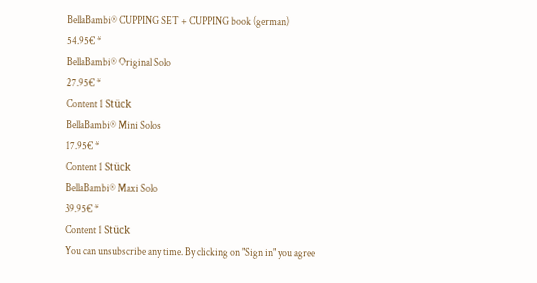BellaBambi® CUPPING SET + CUPPING book (german)
54.95€ *
BellaBambi® Original Solo
27.95€ *
Content 1 Stück
BellaBambi® Mini Solos
17.95€ *
Content 1 Stück
BellaBambi® Maxi Solo
39.95€ *
Content 1 Stück
You can unsubscribe any time. By clicking on "Sign in" you agree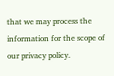that we may process the information for the scope of our privacy policy.